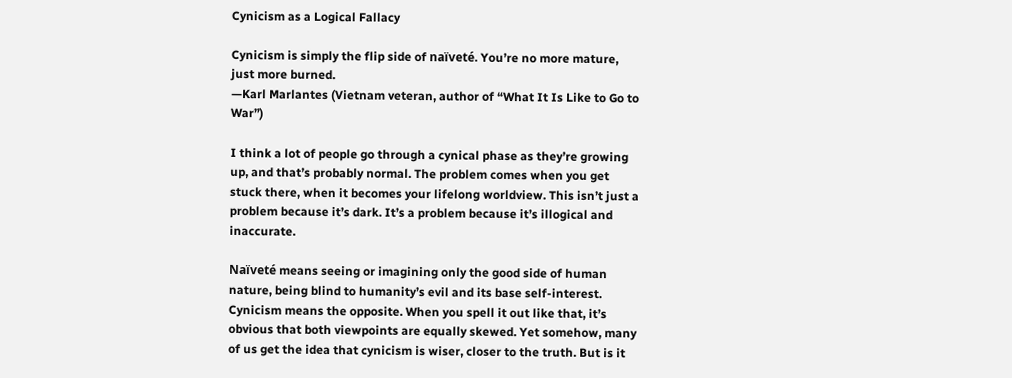Cynicism as a Logical Fallacy

Cynicism is simply the flip side of naïveté. You’re no more mature, just more burned.
—Karl Marlantes (Vietnam veteran, author of “What It Is Like to Go to War”)

I think a lot of people go through a cynical phase as they’re growing up, and that’s probably normal. The problem comes when you get stuck there, when it becomes your lifelong worldview. This isn’t just a problem because it’s dark. It’s a problem because it’s illogical and inaccurate.

Naïveté means seeing or imagining only the good side of human nature, being blind to humanity’s evil and its base self-interest. Cynicism means the opposite. When you spell it out like that, it’s obvious that both viewpoints are equally skewed. Yet somehow, many of us get the idea that cynicism is wiser, closer to the truth. But is it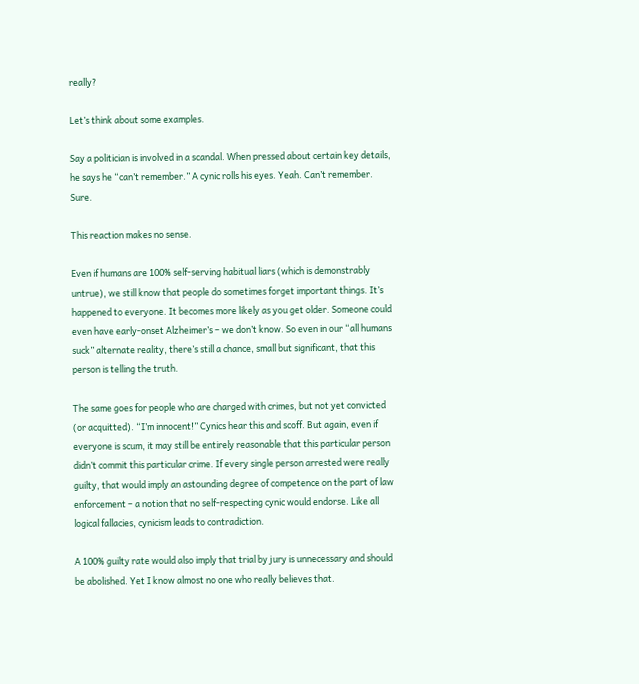really?

Let’s think about some examples.

Say a politician is involved in a scandal. When pressed about certain key details, he says he “can’t remember.” A cynic rolls his eyes. Yeah. Can’t remember. Sure.

This reaction makes no sense.

Even if humans are 100% self-serving habitual liars (which is demonstrably untrue), we still know that people do sometimes forget important things. It’s happened to everyone. It becomes more likely as you get older. Someone could even have early-onset Alzheimer’s – we don’t know. So even in our “all humans suck” alternate reality, there’s still a chance, small but significant, that this person is telling the truth.

The same goes for people who are charged with crimes, but not yet convicted (or acquitted). “I’m innocent!” Cynics hear this and scoff. But again, even if everyone is scum, it may still be entirely reasonable that this particular person didn’t commit this particular crime. If every single person arrested were really guilty, that would imply an astounding degree of competence on the part of law enforcement – a notion that no self-respecting cynic would endorse. Like all logical fallacies, cynicism leads to contradiction.

A 100% guilty rate would also imply that trial by jury is unnecessary and should be abolished. Yet I know almost no one who really believes that.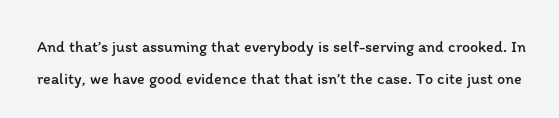And that’s just assuming that everybody is self-serving and crooked. In reality, we have good evidence that that isn’t the case. To cite just one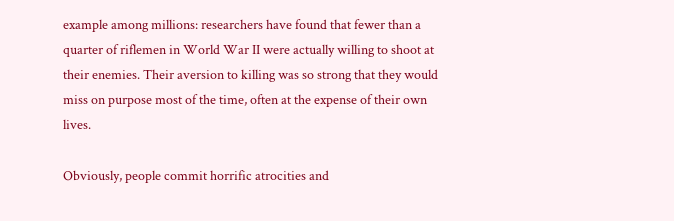example among millions: researchers have found that fewer than a quarter of riflemen in World War II were actually willing to shoot at their enemies. Their aversion to killing was so strong that they would miss on purpose most of the time, often at the expense of their own lives.

Obviously, people commit horrific atrocities and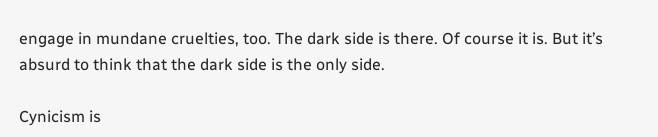engage in mundane cruelties, too. The dark side is there. Of course it is. But it’s absurd to think that the dark side is the only side.

Cynicism is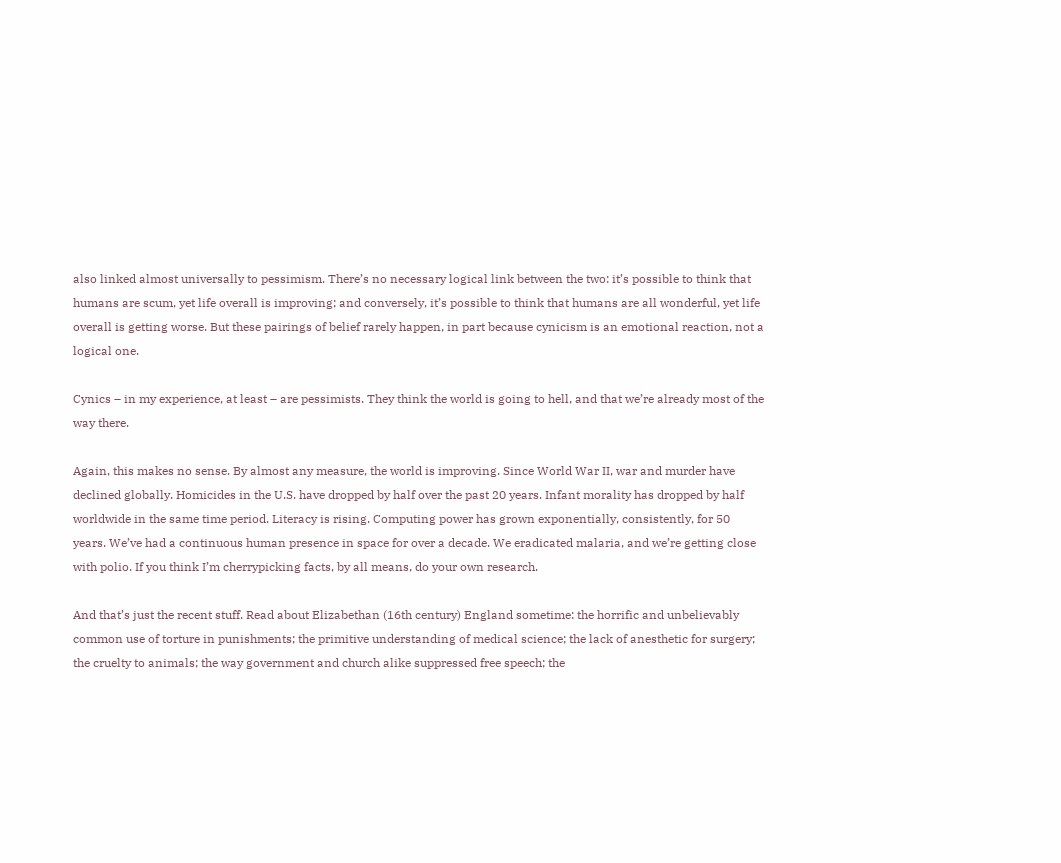also linked almost universally to pessimism. There’s no necessary logical link between the two: it’s possible to think that humans are scum, yet life overall is improving; and conversely, it’s possible to think that humans are all wonderful, yet life overall is getting worse. But these pairings of belief rarely happen, in part because cynicism is an emotional reaction, not a logical one.

Cynics – in my experience, at least – are pessimists. They think the world is going to hell, and that we’re already most of the way there.

Again, this makes no sense. By almost any measure, the world is improving. Since World War II, war and murder have declined globally. Homicides in the U.S. have dropped by half over the past 20 years. Infant morality has dropped by half worldwide in the same time period. Literacy is rising. Computing power has grown exponentially, consistently, for 50 years. We’ve had a continuous human presence in space for over a decade. We eradicated malaria, and we’re getting close with polio. If you think I’m cherrypicking facts, by all means, do your own research.

And that’s just the recent stuff. Read about Elizabethan (16th century) England sometime: the horrific and unbelievably common use of torture in punishments; the primitive understanding of medical science; the lack of anesthetic for surgery; the cruelty to animals; the way government and church alike suppressed free speech; the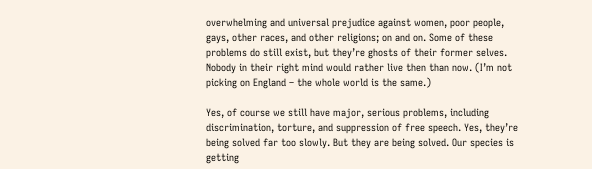overwhelming and universal prejudice against women, poor people, gays, other races, and other religions; on and on. Some of these problems do still exist, but they’re ghosts of their former selves. Nobody in their right mind would rather live then than now. (I’m not picking on England – the whole world is the same.)

Yes, of course we still have major, serious problems, including discrimination, torture, and suppression of free speech. Yes, they’re being solved far too slowly. But they are being solved. Our species is getting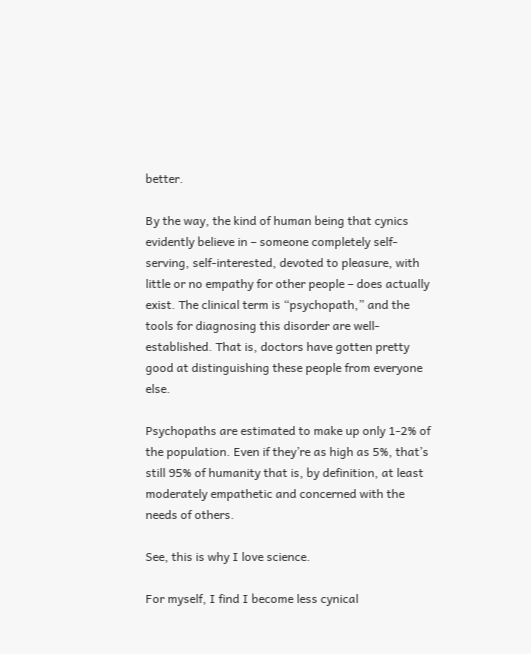better.

By the way, the kind of human being that cynics evidently believe in – someone completely self-serving, self-interested, devoted to pleasure, with little or no empathy for other people – does actually exist. The clinical term is “psychopath,” and the tools for diagnosing this disorder are well-established. That is, doctors have gotten pretty good at distinguishing these people from everyone else.

Psychopaths are estimated to make up only 1-2% of the population. Even if they’re as high as 5%, that’s still 95% of humanity that is, by definition, at least moderately empathetic and concerned with the needs of others.

See, this is why I love science.

For myself, I find I become less cynical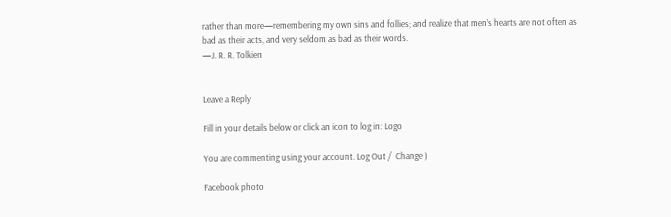rather than more—remembering my own sins and follies; and realize that men’s hearts are not often as bad as their acts, and very seldom as bad as their words.
—J. R. R. Tolkien


Leave a Reply

Fill in your details below or click an icon to log in: Logo

You are commenting using your account. Log Out /  Change )

Facebook photo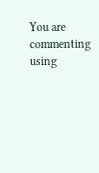You are commenting using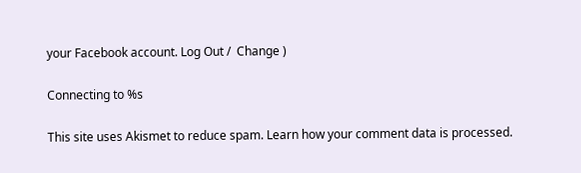your Facebook account. Log Out /  Change )

Connecting to %s

This site uses Akismet to reduce spam. Learn how your comment data is processed.